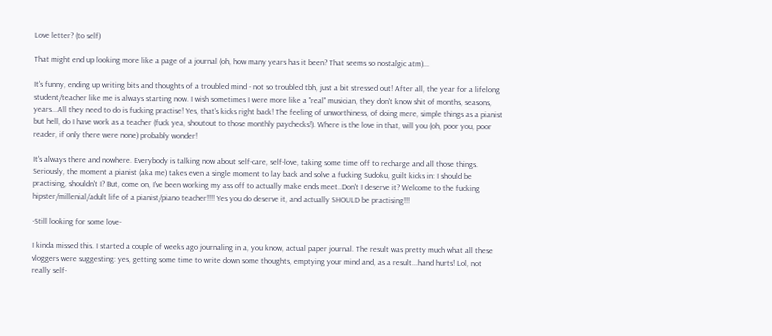Love letter? (to self)

That might end up looking more like a page of a journal (oh, how many years has it been? That seems so nostalgic atm)...

It's funny, ending up writing bits and thoughts of a troubled mind - not so troubled tbh, just a bit stressed out! After all, the year for a lifelong student/teacher like me is always starting now. I wish sometimes I were more like a "real" musician, they don't know shit of months, seasons, years...All they need to do is fucking practise! Yes, that's kicks right back! The feeling of unworthiness, of doing mere, simple things as a pianist but hell, do I have work as a teacher (fuck yea, shoutout to those monthly paychecks!). Where is the love in that, will you (oh, poor you, poor reader, if only there were none) probably wonder!

It's always there and nowhere. Everybody is talking now about self-care, self-love, taking some time off to recharge and all those things. Seriously, the moment a pianist (aka me) takes even a single moment to lay back and solve a fucking Sudoku, guilt kicks in: I should be practising, shouldn't I? But, come on, I've been working my ass off to actually make ends meet..Don't I deserve it? Welcome to the fucking hipster/millenial/adult life of a pianist/piano teacher!!!! Yes you do deserve it, and actually SHOULD be practising!!!

-Still looking for some love-

I kinda missed this. I started a couple of weeks ago journaling in a, you know, actual paper journal. The result was pretty much what all these vloggers were suggesting: yes, getting some time to write down some thoughts, emptying your mind and, as a result...hand hurts! Lol, not really self-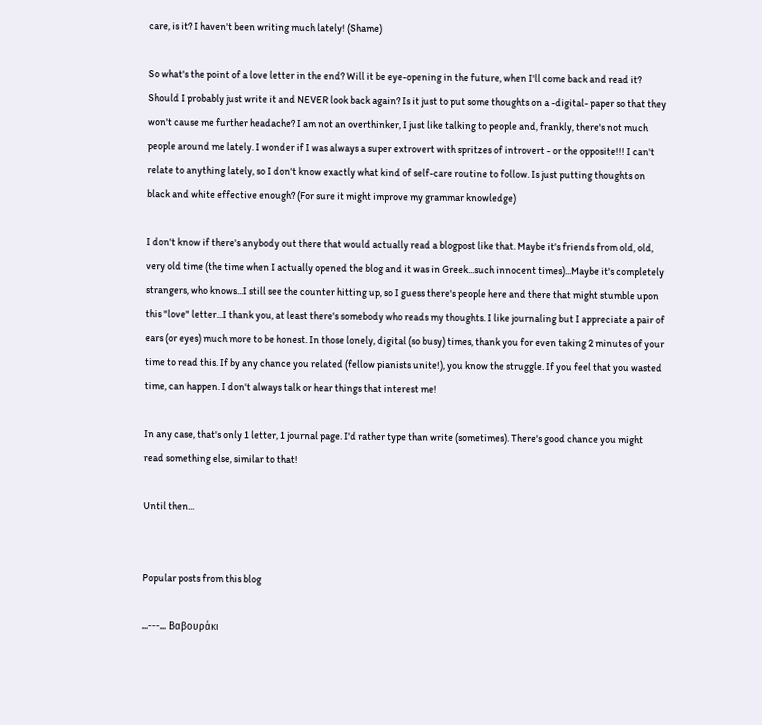care, is it? I haven't been writing much lately! (Shame)

So what's the point of a love letter in the end? Will it be eye-opening in the future, when I'll come back and read it? Should I probably just write it and NEVER look back again? Is it just to put some thoughts on a -digital- paper so that they won't cause me further headache? I am not an overthinker, I just like talking to people and, frankly, there's not much people around me lately. I wonder if I was always a super extrovert with spritzes of introvert - or the opposite!!! I can't relate to anything lately, so I don't know exactly what kind of self-care routine to follow. Is just putting thoughts on black and white effective enough? (For sure it might improve my grammar knowledge)

I don't know if there's anybody out there that would actually read a blogpost like that. Maybe it's friends from old, old, very old time (the time when I actually opened the blog and it was in Greek...such innocent times)...Maybe it's completely strangers, who knows...I still see the counter hitting up, so I guess there's people here and there that might stumble upon this "love" letter...I thank you, at least there's somebody who reads my thoughts. I like journaling but I appreciate a pair of ears (or eyes) much more to be honest. In those lonely, digital (so busy) times, thank you for even taking 2 minutes of your time to read this. If by any chance you related (fellow pianists unite!), you know the struggle. If you feel that you wasted time, can happen. I don't always talk or hear things that interest me!

In any case, that's only 1 letter, 1 journal page. I'd rather type than write (sometimes). There's good chance you might read something else, similar to that!

Until then...


Popular posts from this blog

...---... Βαβουράκι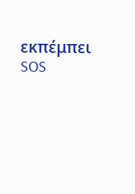εκπέμπει SOS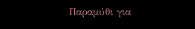Παραμύθι για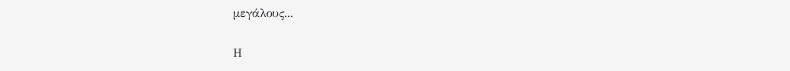μεγάλους...

Η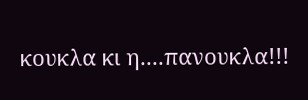κουκλα κι η....πανουκλα!!!